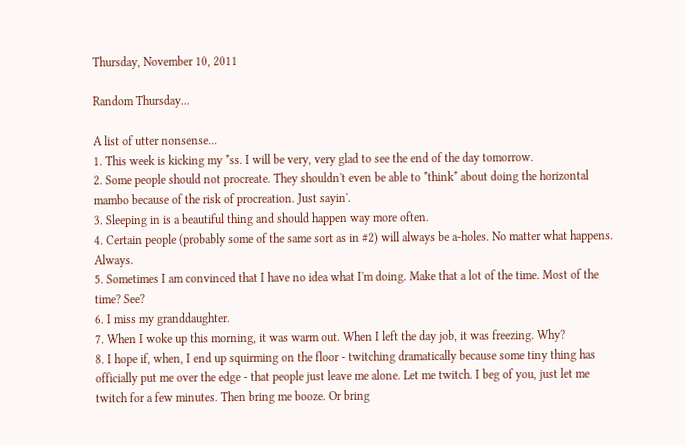Thursday, November 10, 2011

Random Thursday...

A list of utter nonsense...
1. This week is kicking my *ss. I will be very, very glad to see the end of the day tomorrow.
2. Some people should not procreate. They shouldn't even be able to *think* about doing the horizontal mambo because of the risk of procreation. Just sayin'.
3. Sleeping in is a beautiful thing and should happen way more often.
4. Certain people (probably some of the same sort as in #2) will always be a-holes. No matter what happens. Always.
5. Sometimes I am convinced that I have no idea what I'm doing. Make that a lot of the time. Most of the time? See?
6. I miss my granddaughter.
7. When I woke up this morning, it was warm out. When I left the day job, it was freezing. Why?
8. I hope if, when, I end up squirming on the floor - twitching dramatically because some tiny thing has officially put me over the edge - that people just leave me alone. Let me twitch. I beg of you, just let me twitch for a few minutes. Then bring me booze. Or bring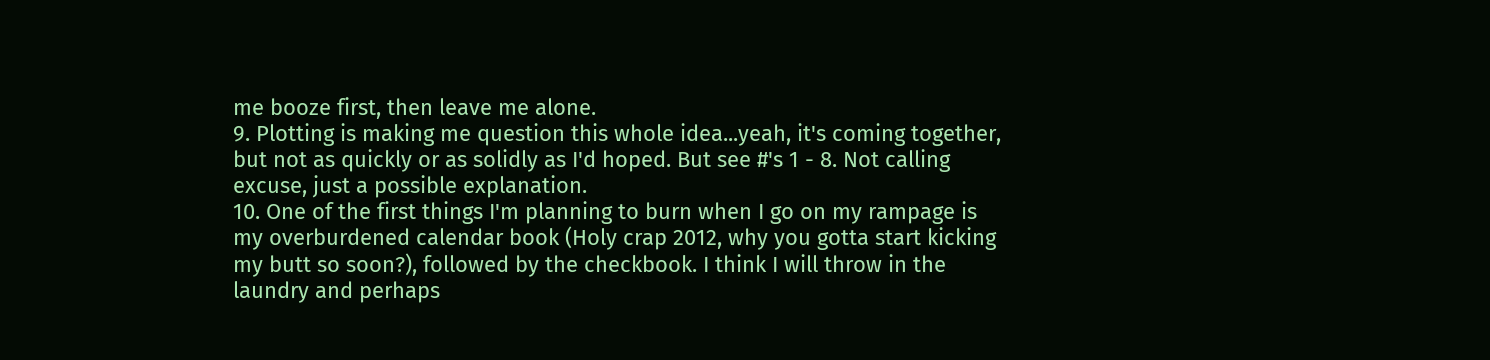me booze first, then leave me alone.
9. Plotting is making me question this whole idea...yeah, it's coming together, but not as quickly or as solidly as I'd hoped. But see #'s 1 - 8. Not calling excuse, just a possible explanation.
10. One of the first things I'm planning to burn when I go on my rampage is my overburdened calendar book (Holy crap 2012, why you gotta start kicking my butt so soon?), followed by the checkbook. I think I will throw in the laundry and perhaps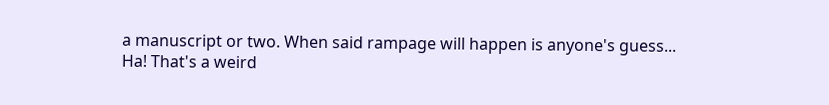a manuscript or two. When said rampage will happen is anyone's guess...
Ha! That's a weird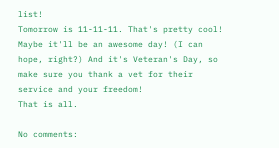list!
Tomorrow is 11-11-11. That's pretty cool! Maybe it'll be an awesome day! (I can hope, right?) And it's Veteran's Day, so make sure you thank a vet for their service and your freedom!
That is all.

No comments: